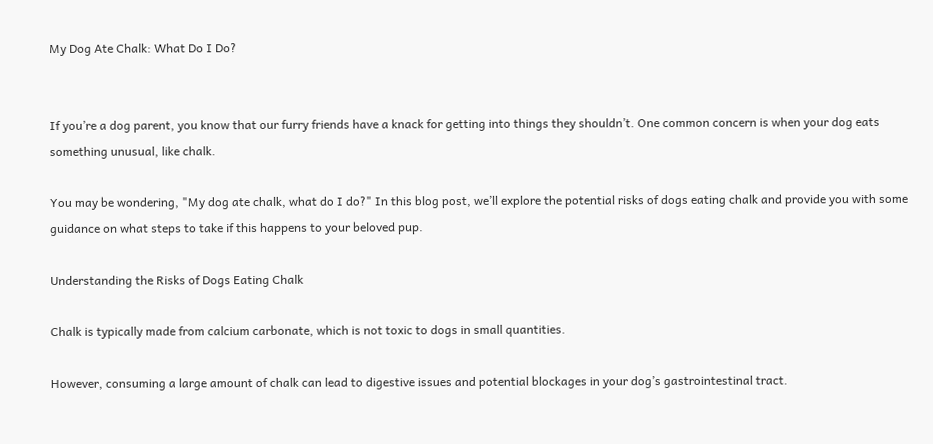My Dog Ate Chalk: What Do I Do?


If you’re a dog parent, you know that our furry friends have a knack for getting into things they shouldn’t. One common concern is when your dog eats something unusual, like chalk.

You may be wondering, "My dog ate chalk, what do I do?" In this blog post, we’ll explore the potential risks of dogs eating chalk and provide you with some guidance on what steps to take if this happens to your beloved pup.

Understanding the Risks of Dogs Eating Chalk

Chalk is typically made from calcium carbonate, which is not toxic to dogs in small quantities.

However, consuming a large amount of chalk can lead to digestive issues and potential blockages in your dog’s gastrointestinal tract.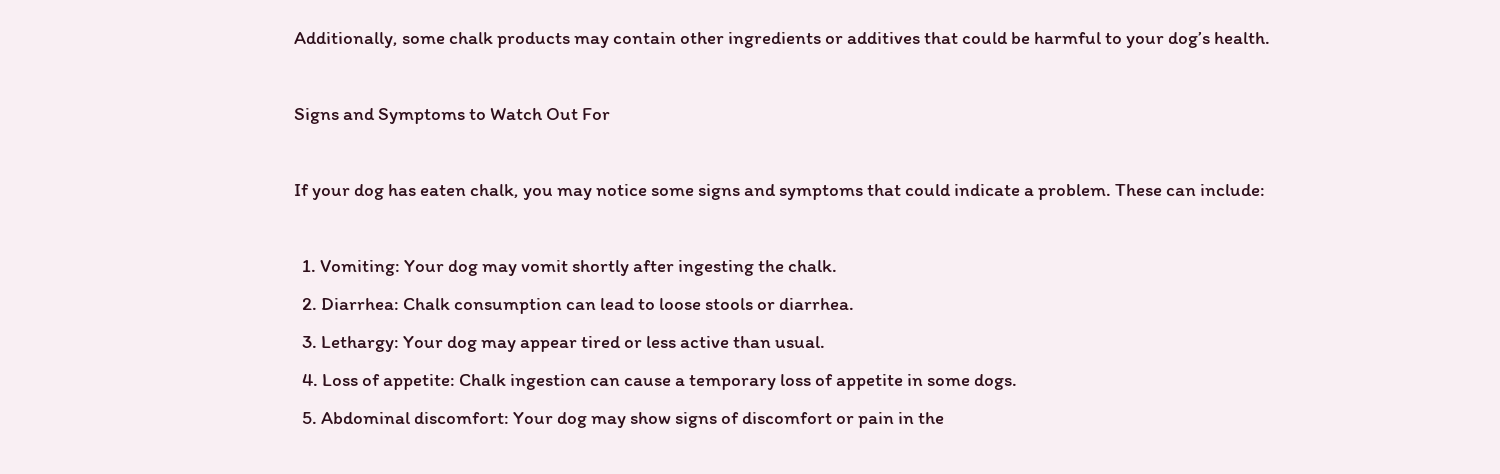Additionally, some chalk products may contain other ingredients or additives that could be harmful to your dog’s health.

Signs and Symptoms to Watch Out For

If your dog has eaten chalk, you may notice some signs and symptoms that could indicate a problem. These can include:

  1. Vomiting: Your dog may vomit shortly after ingesting the chalk.
  2. Diarrhea: Chalk consumption can lead to loose stools or diarrhea.
  3. Lethargy: Your dog may appear tired or less active than usual.
  4. Loss of appetite: Chalk ingestion can cause a temporary loss of appetite in some dogs.
  5. Abdominal discomfort: Your dog may show signs of discomfort or pain in the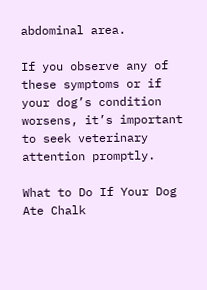abdominal area.

If you observe any of these symptoms or if your dog’s condition worsens, it’s important to seek veterinary attention promptly.

What to Do If Your Dog Ate Chalk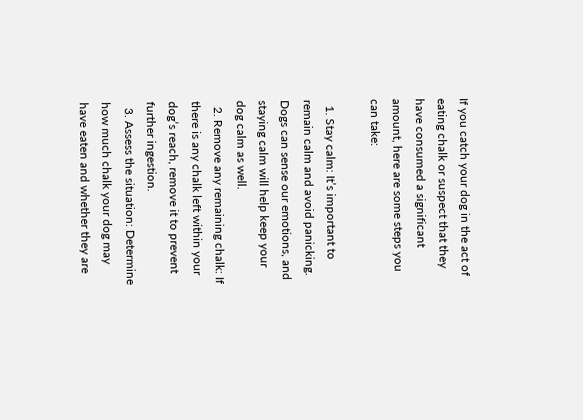If you catch your dog in the act of eating chalk or suspect that they have consumed a significant amount, here are some steps you can take:

  1. Stay calm: It’s important to remain calm and avoid panicking. Dogs can sense our emotions, and staying calm will help keep your dog calm as well.
  2. Remove any remaining chalk: If there is any chalk left within your dog’s reach, remove it to prevent further ingestion.
  3. Assess the situation: Determine how much chalk your dog may have eaten and whether they are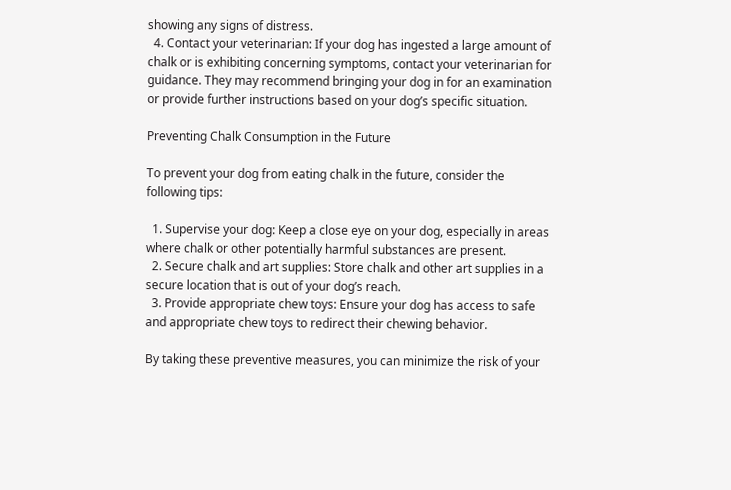showing any signs of distress.
  4. Contact your veterinarian: If your dog has ingested a large amount of chalk or is exhibiting concerning symptoms, contact your veterinarian for guidance. They may recommend bringing your dog in for an examination or provide further instructions based on your dog’s specific situation.

Preventing Chalk Consumption in the Future

To prevent your dog from eating chalk in the future, consider the following tips:

  1. Supervise your dog: Keep a close eye on your dog, especially in areas where chalk or other potentially harmful substances are present.
  2. Secure chalk and art supplies: Store chalk and other art supplies in a secure location that is out of your dog’s reach.
  3. Provide appropriate chew toys: Ensure your dog has access to safe and appropriate chew toys to redirect their chewing behavior.

By taking these preventive measures, you can minimize the risk of your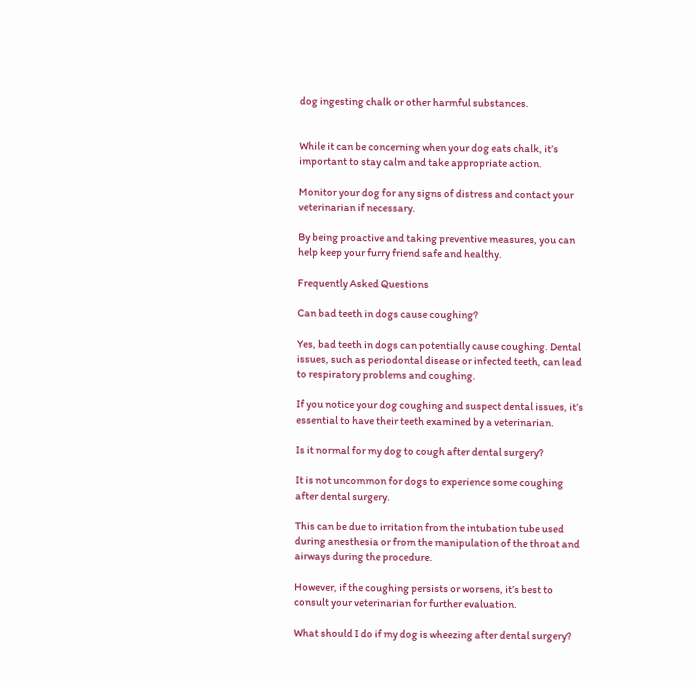dog ingesting chalk or other harmful substances.


While it can be concerning when your dog eats chalk, it’s important to stay calm and take appropriate action.

Monitor your dog for any signs of distress and contact your veterinarian if necessary.

By being proactive and taking preventive measures, you can help keep your furry friend safe and healthy.

Frequently Asked Questions

Can bad teeth in dogs cause coughing?

Yes, bad teeth in dogs can potentially cause coughing. Dental issues, such as periodontal disease or infected teeth, can lead to respiratory problems and coughing.

If you notice your dog coughing and suspect dental issues, it’s essential to have their teeth examined by a veterinarian.

Is it normal for my dog to cough after dental surgery?

It is not uncommon for dogs to experience some coughing after dental surgery.

This can be due to irritation from the intubation tube used during anesthesia or from the manipulation of the throat and airways during the procedure.

However, if the coughing persists or worsens, it’s best to consult your veterinarian for further evaluation.

What should I do if my dog is wheezing after dental surgery?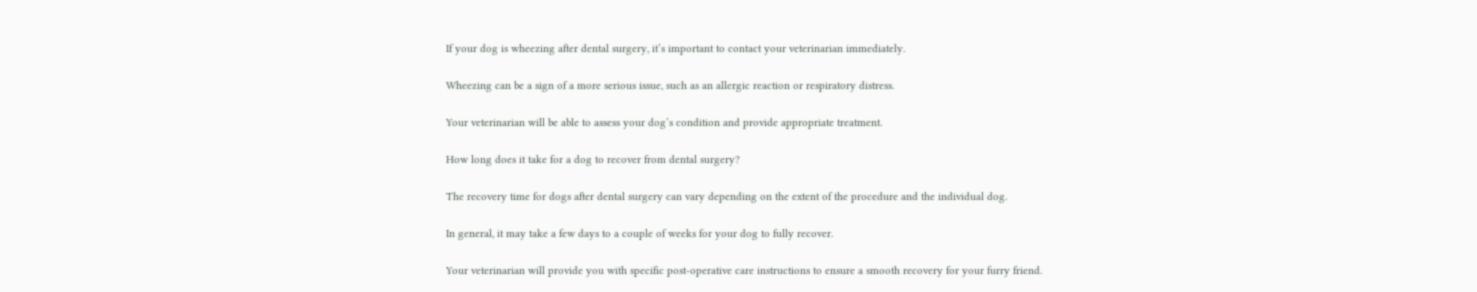If your dog is wheezing after dental surgery, it’s important to contact your veterinarian immediately.

Wheezing can be a sign of a more serious issue, such as an allergic reaction or respiratory distress.

Your veterinarian will be able to assess your dog’s condition and provide appropriate treatment.

How long does it take for a dog to recover from dental surgery?

The recovery time for dogs after dental surgery can vary depending on the extent of the procedure and the individual dog.

In general, it may take a few days to a couple of weeks for your dog to fully recover.

Your veterinarian will provide you with specific post-operative care instructions to ensure a smooth recovery for your furry friend.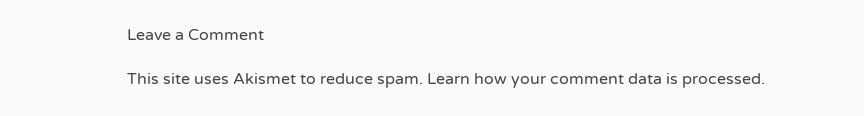Leave a Comment

This site uses Akismet to reduce spam. Learn how your comment data is processed.